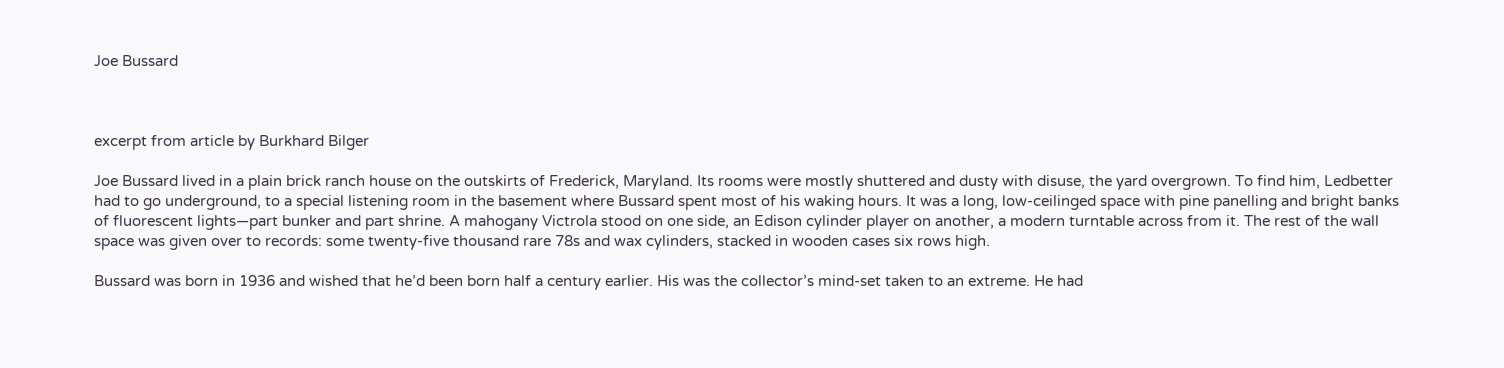Joe Bussard



excerpt from article by Burkhard Bilger

Joe Bussard lived in a plain brick ranch house on the outskirts of Frederick, Maryland. Its rooms were mostly shuttered and dusty with disuse, the yard overgrown. To find him, Ledbetter had to go underground, to a special listening room in the basement where Bussard spent most of his waking hours. It was a long, low-ceilinged space with pine panelling and bright banks of fluorescent lights—part bunker and part shrine. A mahogany Victrola stood on one side, an Edison cylinder player on another, a modern turntable across from it. The rest of the wall space was given over to records: some twenty-five thousand rare 78s and wax cylinders, stacked in wooden cases six rows high.

Bussard was born in 1936 and wished that he’d been born half a century earlier. His was the collector’s mind-set taken to an extreme. He had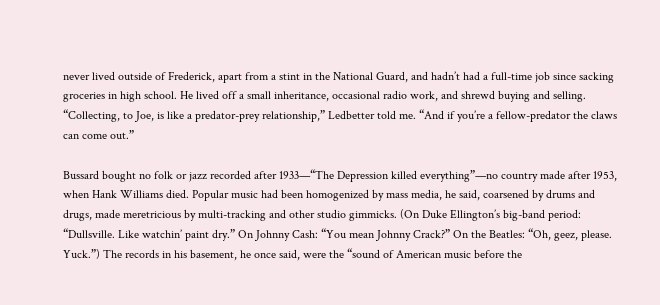never lived outside of Frederick, apart from a stint in the National Guard, and hadn’t had a full-time job since sacking groceries in high school. He lived off a small inheritance, occasional radio work, and shrewd buying and selling. “Collecting, to Joe, is like a predator-prey relationship,” Ledbetter told me. “And if you’re a fellow-predator the claws can come out.”

Bussard bought no folk or jazz recorded after 1933—“The Depression killed everything”—no country made after 1953, when Hank Williams died. Popular music had been homogenized by mass media, he said, coarsened by drums and drugs, made meretricious by multi-tracking and other studio gimmicks. (On Duke Ellington’s big-band period: “Dullsville. Like watchin’ paint dry.” On Johnny Cash: “You mean Johnny Crack?” On the Beatles: “Oh, geez, please. Yuck.”) The records in his basement, he once said, were the “sound of American music before the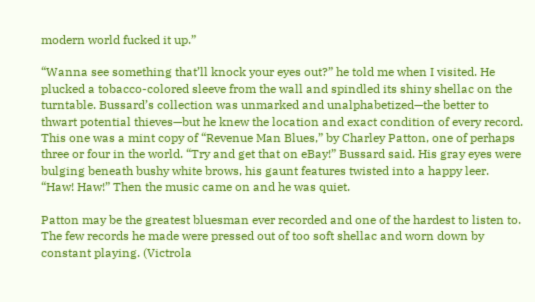modern world fucked it up.”

“Wanna see something that’ll knock your eyes out?” he told me when I visited. He plucked a tobacco-colored sleeve from the wall and spindled its shiny shellac on the turntable. Bussard’s collection was unmarked and unalphabetized—the better to thwart potential thieves—but he knew the location and exact condition of every record. This one was a mint copy of “Revenue Man Blues,” by Charley Patton, one of perhaps three or four in the world. “Try and get that on eBay!” Bussard said. His gray eyes were bulging beneath bushy white brows, his gaunt features twisted into a happy leer. “Haw! Haw!” Then the music came on and he was quiet.

Patton may be the greatest bluesman ever recorded and one of the hardest to listen to. The few records he made were pressed out of too soft shellac and worn down by constant playing. (Victrola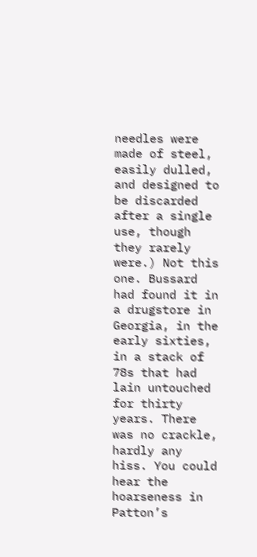needles were made of steel, easily dulled, and designed to be discarded after a single use, though they rarely were.) Not this one. Bussard had found it in a drugstore in Georgia, in the early sixties, in a stack of 78s that had lain untouched for thirty years. There was no crackle, hardly any hiss. You could hear the hoarseness in Patton’s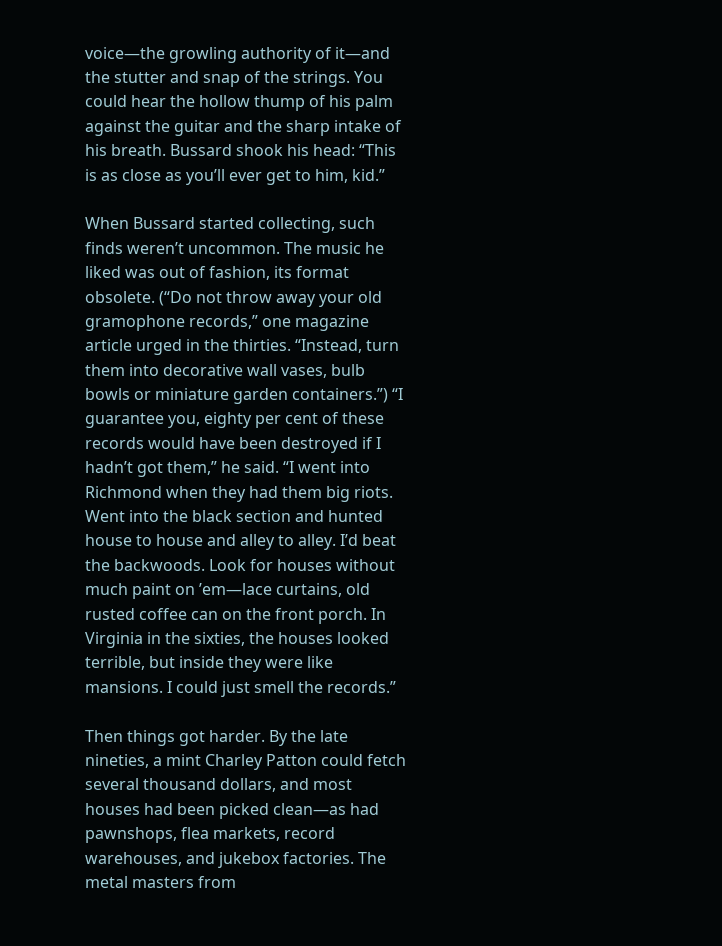voice—the growling authority of it—and the stutter and snap of the strings. You could hear the hollow thump of his palm against the guitar and the sharp intake of his breath. Bussard shook his head: “This is as close as you’ll ever get to him, kid.”

When Bussard started collecting, such finds weren’t uncommon. The music he liked was out of fashion, its format obsolete. (“Do not throw away your old gramophone records,” one magazine article urged in the thirties. “Instead, turn them into decorative wall vases, bulb bowls or miniature garden containers.”) “I guarantee you, eighty per cent of these records would have been destroyed if I hadn’t got them,” he said. “I went into Richmond when they had them big riots. Went into the black section and hunted house to house and alley to alley. I’d beat the backwoods. Look for houses without much paint on ’em—lace curtains, old rusted coffee can on the front porch. In Virginia in the sixties, the houses looked terrible, but inside they were like mansions. I could just smell the records.”

Then things got harder. By the late nineties, a mint Charley Patton could fetch several thousand dollars, and most houses had been picked clean—as had pawnshops, flea markets, record warehouses, and jukebox factories. The metal masters from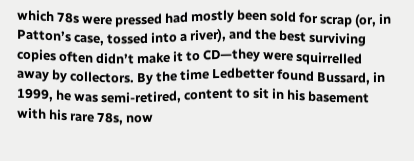which 78s were pressed had mostly been sold for scrap (or, in Patton’s case, tossed into a river), and the best surviving copies often didn’t make it to CD—they were squirrelled away by collectors. By the time Ledbetter found Bussard, in 1999, he was semi-retired, content to sit in his basement with his rare 78s, now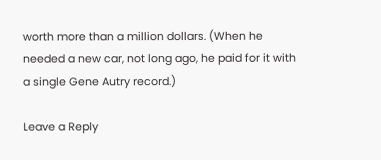worth more than a million dollars. (When he needed a new car, not long ago, he paid for it with a single Gene Autry record.)

Leave a Reply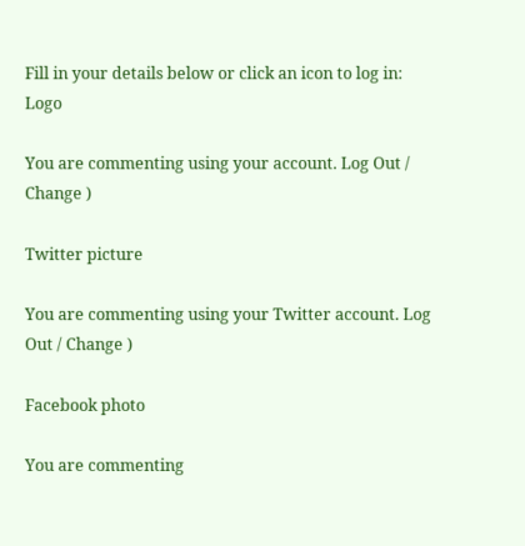Fill in your details below or click an icon to log in: Logo

You are commenting using your account. Log Out / Change )

Twitter picture

You are commenting using your Twitter account. Log Out / Change )

Facebook photo

You are commenting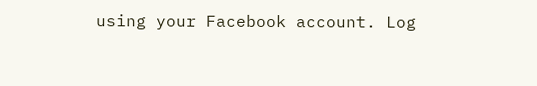using your Facebook account. Log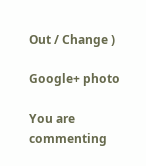Out / Change )

Google+ photo

You are commenting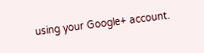using your Google+ account.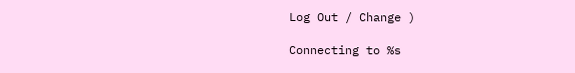Log Out / Change )

Connecting to %s